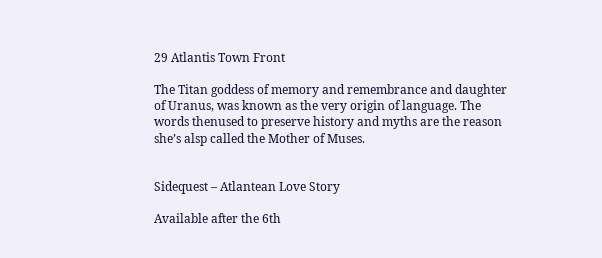29 Atlantis Town Front

The Titan goddess of memory and remembrance and daughter of Uranus, was known as the very origin of language. The words thenused to preserve history and myths are the reason she’s alsp called the Mother of Muses.


Sidequest – Atlantean Love Story

Available after the 6th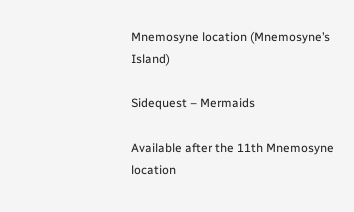Mnemosyne location (Mnemosyne’s Island)

Sidequest – Mermaids

Available after the 11th Mnemosyne location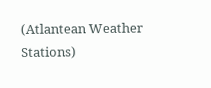(Atlantean Weather Stations)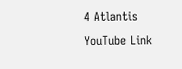4 Atlantis
YouTube Link